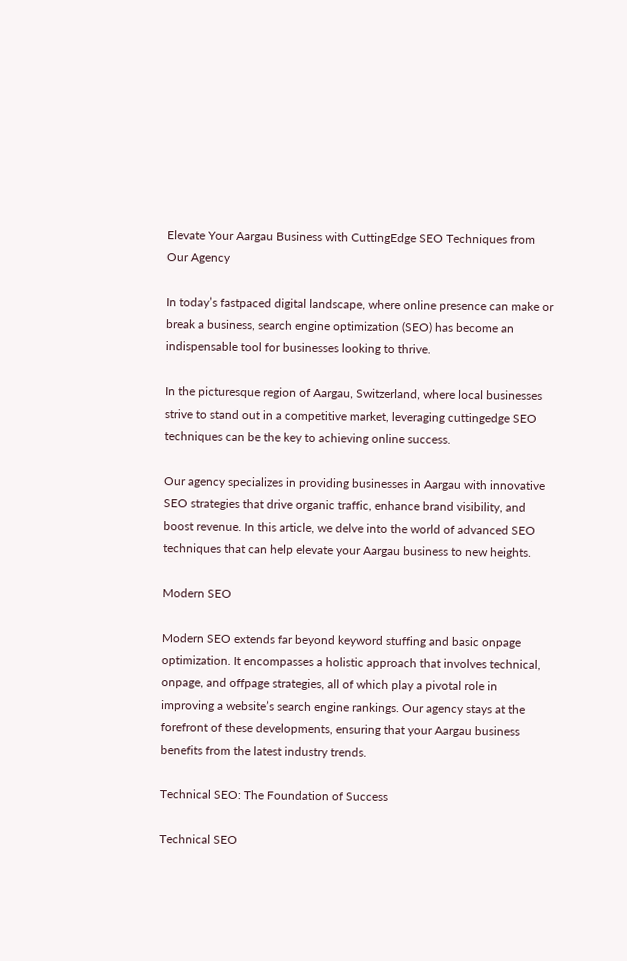Elevate Your Aargau Business with CuttingEdge SEO Techniques from Our Agency

In today’s fastpaced digital landscape, where online presence can make or break a business, search engine optimization (SEO) has become an indispensable tool for businesses looking to thrive.

In the picturesque region of Aargau, Switzerland, where local businesses strive to stand out in a competitive market, leveraging cuttingedge SEO techniques can be the key to achieving online success.

Our agency specializes in providing businesses in Aargau with innovative SEO strategies that drive organic traffic, enhance brand visibility, and boost revenue. In this article, we delve into the world of advanced SEO techniques that can help elevate your Aargau business to new heights.

Modern SEO

Modern SEO extends far beyond keyword stuffing and basic onpage optimization. It encompasses a holistic approach that involves technical, onpage, and offpage strategies, all of which play a pivotal role in improving a website’s search engine rankings. Our agency stays at the forefront of these developments, ensuring that your Aargau business benefits from the latest industry trends.

Technical SEO: The Foundation of Success

Technical SEO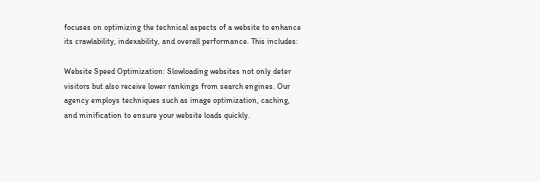focuses on optimizing the technical aspects of a website to enhance its crawlability, indexability, and overall performance. This includes:

Website Speed Optimization: Slowloading websites not only deter visitors but also receive lower rankings from search engines. Our agency employs techniques such as image optimization, caching, and minification to ensure your website loads quickly.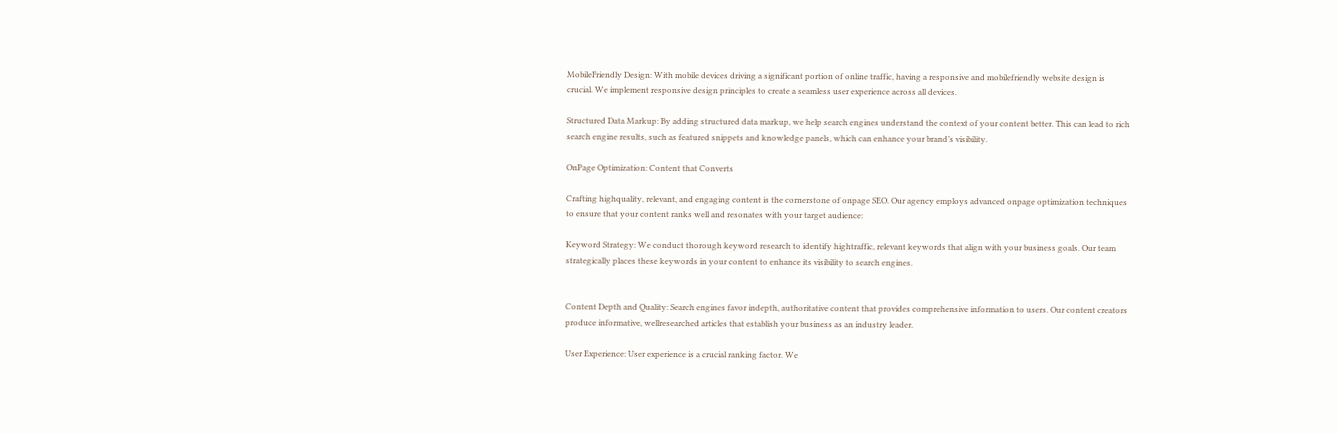MobileFriendly Design: With mobile devices driving a significant portion of online traffic, having a responsive and mobilefriendly website design is crucial. We implement responsive design principles to create a seamless user experience across all devices.

Structured Data Markup: By adding structured data markup, we help search engines understand the context of your content better. This can lead to rich search engine results, such as featured snippets and knowledge panels, which can enhance your brand’s visibility.

OnPage Optimization: Content that Converts

Crafting highquality, relevant, and engaging content is the cornerstone of onpage SEO. Our agency employs advanced onpage optimization techniques to ensure that your content ranks well and resonates with your target audience:

Keyword Strategy: We conduct thorough keyword research to identify hightraffic, relevant keywords that align with your business goals. Our team strategically places these keywords in your content to enhance its visibility to search engines.


Content Depth and Quality: Search engines favor indepth, authoritative content that provides comprehensive information to users. Our content creators produce informative, wellresearched articles that establish your business as an industry leader.

User Experience: User experience is a crucial ranking factor. We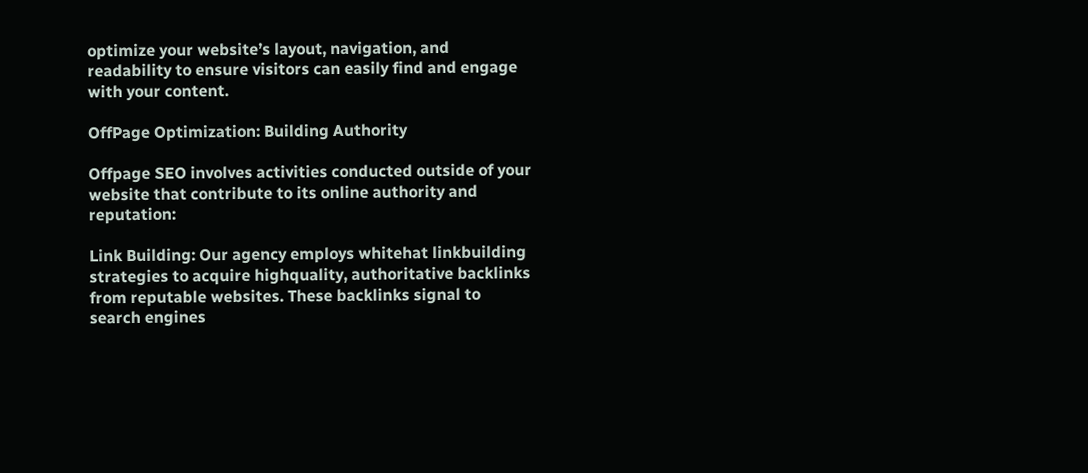optimize your website’s layout, navigation, and readability to ensure visitors can easily find and engage with your content.

OffPage Optimization: Building Authority

Offpage SEO involves activities conducted outside of your website that contribute to its online authority and reputation:

Link Building: Our agency employs whitehat linkbuilding strategies to acquire highquality, authoritative backlinks from reputable websites. These backlinks signal to search engines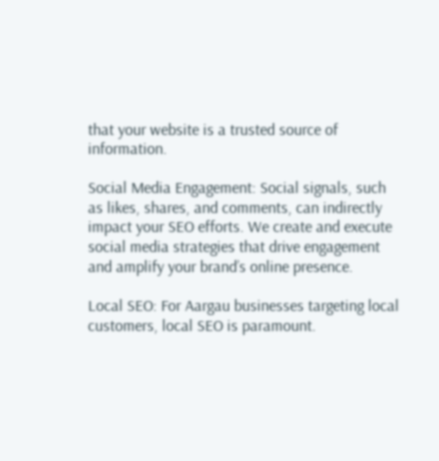that your website is a trusted source of information.

Social Media Engagement: Social signals, such as likes, shares, and comments, can indirectly impact your SEO efforts. We create and execute social media strategies that drive engagement and amplify your brand’s online presence.

Local SEO: For Aargau businesses targeting local customers, local SEO is paramount.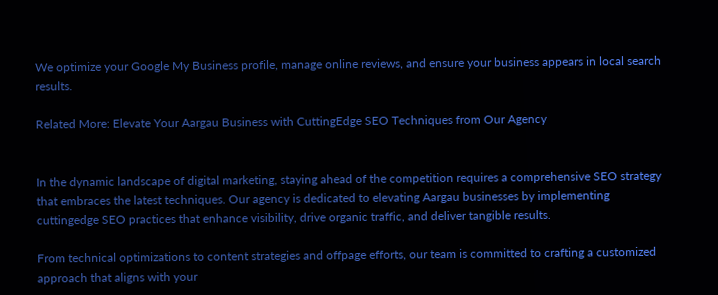We optimize your Google My Business profile, manage online reviews, and ensure your business appears in local search results.

Related More: Elevate Your Aargau Business with CuttingEdge SEO Techniques from Our Agency


In the dynamic landscape of digital marketing, staying ahead of the competition requires a comprehensive SEO strategy that embraces the latest techniques. Our agency is dedicated to elevating Aargau businesses by implementing cuttingedge SEO practices that enhance visibility, drive organic traffic, and deliver tangible results.

From technical optimizations to content strategies and offpage efforts, our team is committed to crafting a customized approach that aligns with your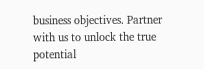business objectives. Partner with us to unlock the true potential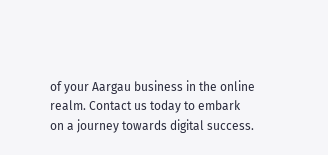of your Aargau business in the online realm. Contact us today to embark on a journey towards digital success.